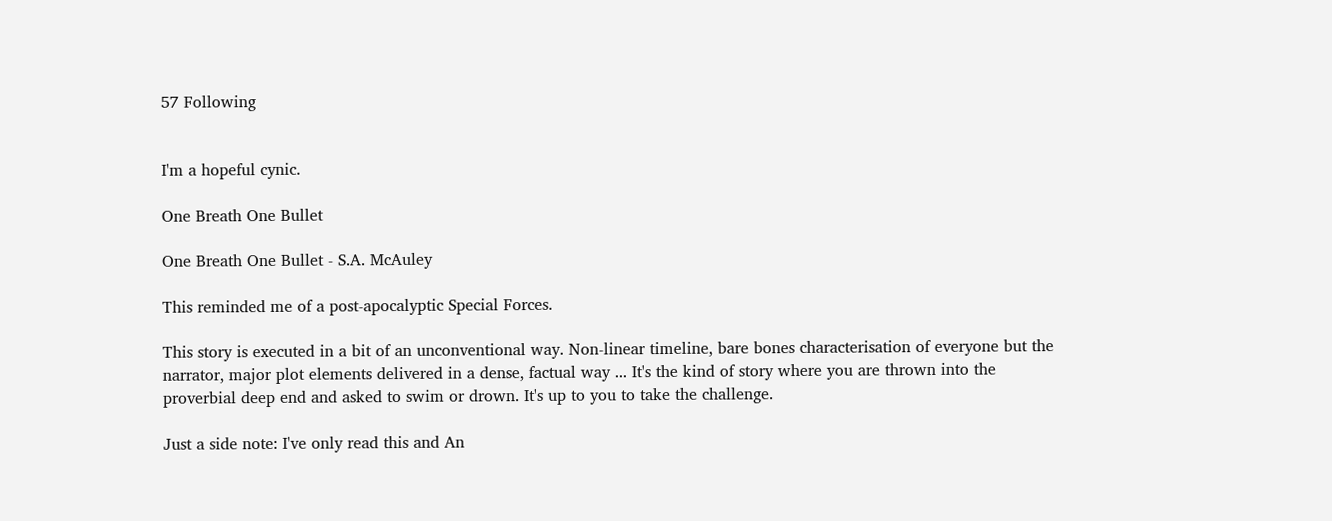57 Following


I'm a hopeful cynic.

One Breath One Bullet

One Breath One Bullet - S.A. McAuley

This reminded me of a post-apocalyptic Special Forces.

This story is executed in a bit of an unconventional way. Non-linear timeline, bare bones characterisation of everyone but the narrator, major plot elements delivered in a dense, factual way ... It's the kind of story where you are thrown into the proverbial deep end and asked to swim or drown. It's up to you to take the challenge.

Just a side note: I've only read this and An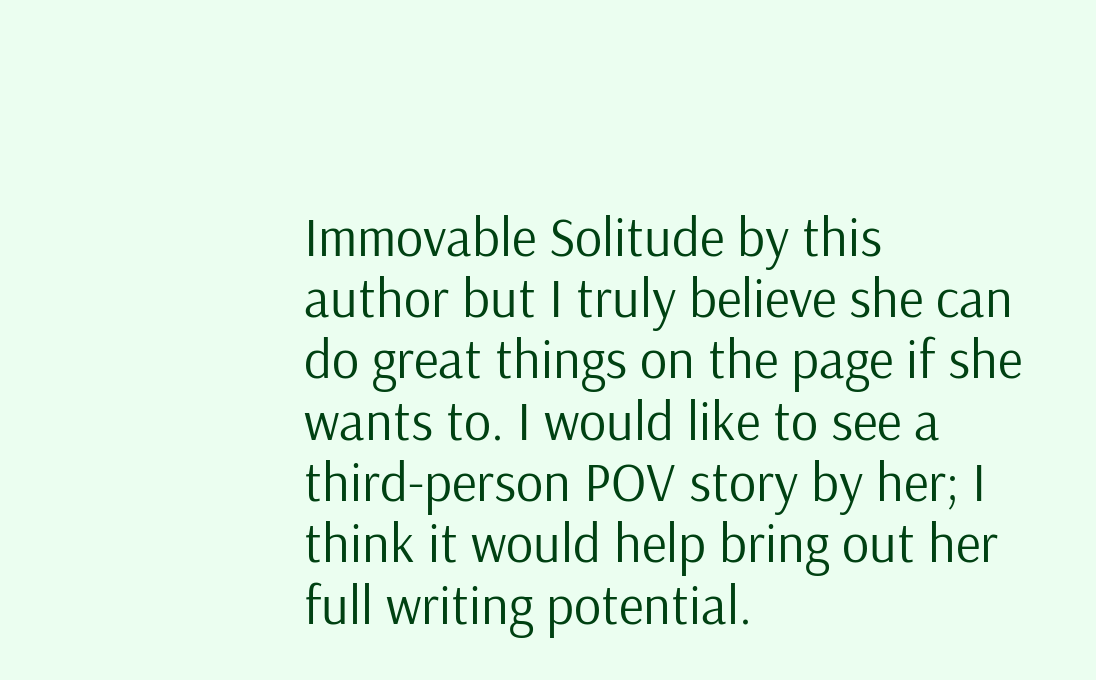Immovable Solitude by this author but I truly believe she can do great things on the page if she wants to. I would like to see a third-person POV story by her; I think it would help bring out her full writing potential.